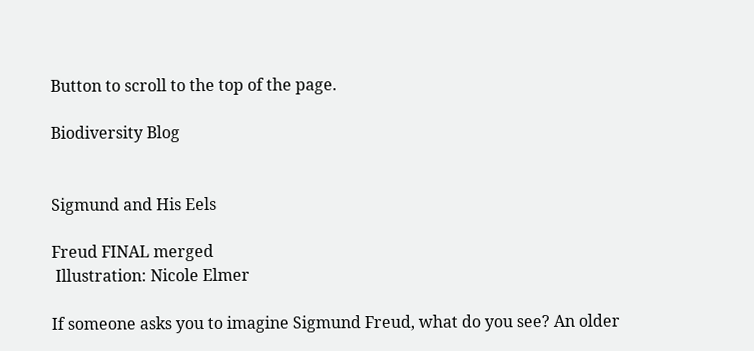Button to scroll to the top of the page.

Biodiversity Blog


Sigmund and His Eels

Freud FINAL merged
 Illustration: Nicole Elmer

If someone asks you to imagine Sigmund Freud, what do you see? An older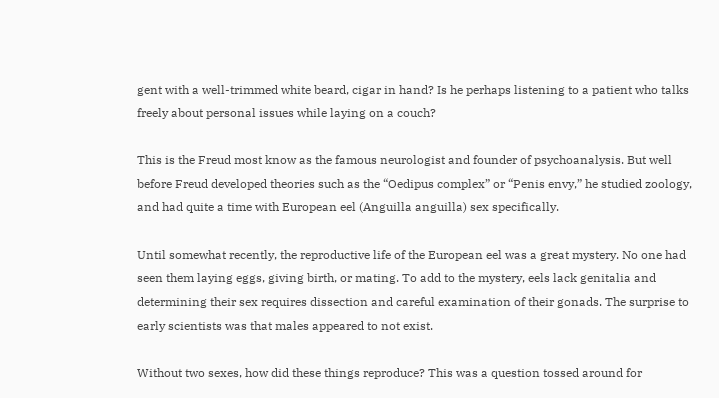gent with a well-trimmed white beard, cigar in hand? Is he perhaps listening to a patient who talks freely about personal issues while laying on a couch?

This is the Freud most know as the famous neurologist and founder of psychoanalysis. But well before Freud developed theories such as the “Oedipus complex” or “Penis envy,” he studied zoology, and had quite a time with European eel (Anguilla anguilla) sex specifically.

Until somewhat recently, the reproductive life of the European eel was a great mystery. No one had seen them laying eggs, giving birth, or mating. To add to the mystery, eels lack genitalia and determining their sex requires dissection and careful examination of their gonads. The surprise to early scientists was that males appeared to not exist.

Without two sexes, how did these things reproduce? This was a question tossed around for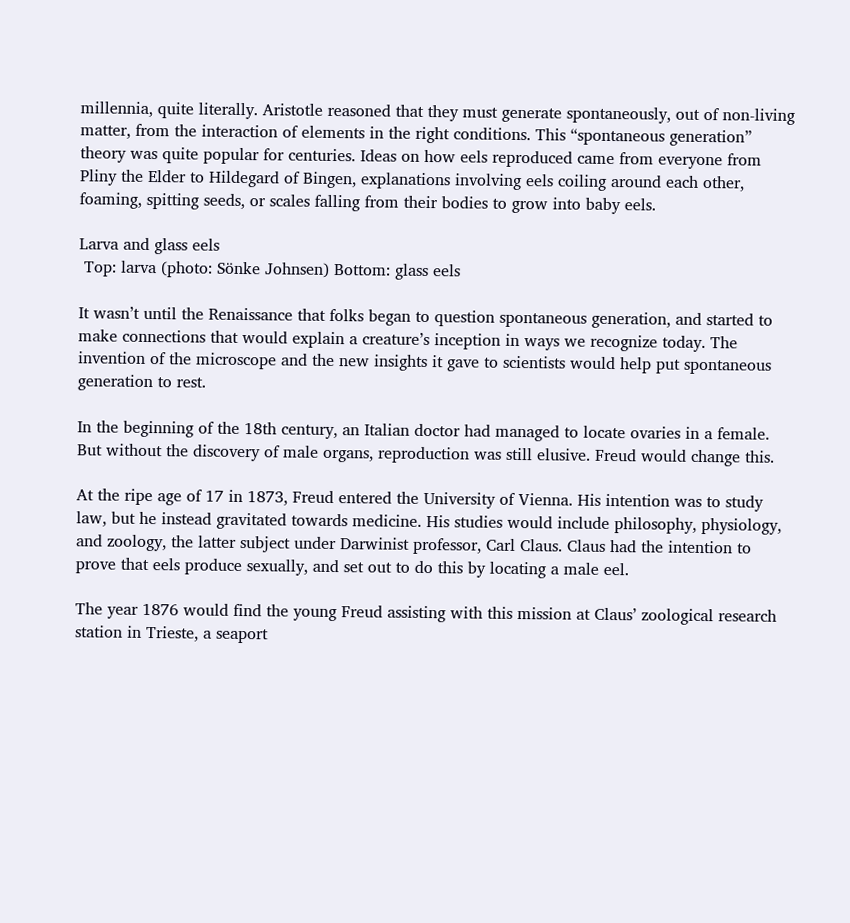millennia, quite literally. Aristotle reasoned that they must generate spontaneously, out of non-living matter, from the interaction of elements in the right conditions. This “spontaneous generation” theory was quite popular for centuries. Ideas on how eels reproduced came from everyone from Pliny the Elder to Hildegard of Bingen, explanations involving eels coiling around each other, foaming, spitting seeds, or scales falling from their bodies to grow into baby eels.

Larva and glass eels
 Top: larva (photo: Sönke Johnsen) Bottom: glass eels

It wasn’t until the Renaissance that folks began to question spontaneous generation, and started to make connections that would explain a creature’s inception in ways we recognize today. The invention of the microscope and the new insights it gave to scientists would help put spontaneous generation to rest.

In the beginning of the 18th century, an Italian doctor had managed to locate ovaries in a female. But without the discovery of male organs, reproduction was still elusive. Freud would change this.

At the ripe age of 17 in 1873, Freud entered the University of Vienna. His intention was to study law, but he instead gravitated towards medicine. His studies would include philosophy, physiology, and zoology, the latter subject under Darwinist professor, Carl Claus. Claus had the intention to prove that eels produce sexually, and set out to do this by locating a male eel.

The year 1876 would find the young Freud assisting with this mission at Claus’ zoological research station in Trieste, a seaport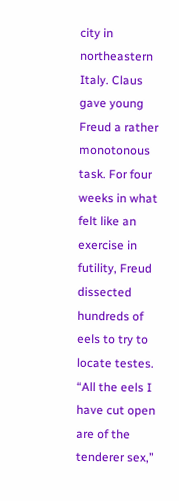city in northeastern Italy. Claus gave young Freud a rather monotonous task. For four weeks in what felt like an exercise in futility, Freud dissected hundreds of eels to try to locate testes. “All the eels I have cut open are of the tenderer sex,”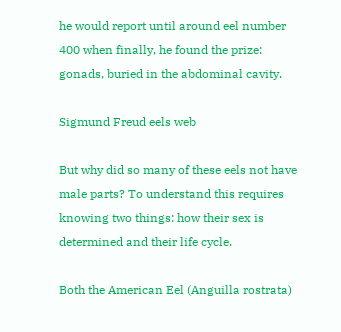he would report until around eel number 400 when finally, he found the prize: gonads, buried in the abdominal cavity.

Sigmund Freud eels web

But why did so many of these eels not have male parts? To understand this requires knowing two things: how their sex is determined and their life cycle.

Both the American Eel (Anguilla rostrata)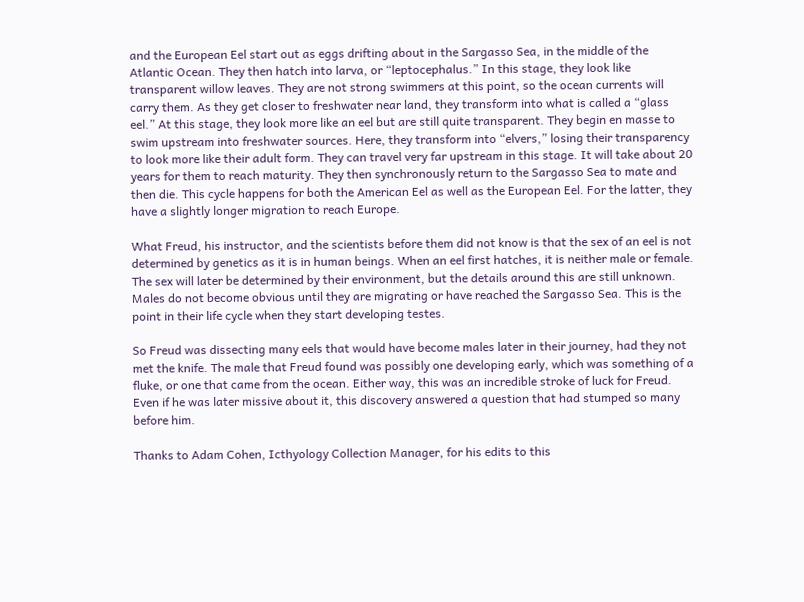and the European Eel start out as eggs drifting about in the Sargasso Sea, in the middle of the Atlantic Ocean. They then hatch into larva, or “leptocephalus.” In this stage, they look like transparent willow leaves. They are not strong swimmers at this point, so the ocean currents will carry them. As they get closer to freshwater near land, they transform into what is called a “glass eel.” At this stage, they look more like an eel but are still quite transparent. They begin en masse to swim upstream into freshwater sources. Here, they transform into “elvers,” losing their transparency to look more like their adult form. They can travel very far upstream in this stage. It will take about 20 years for them to reach maturity. They then synchronously return to the Sargasso Sea to mate and then die. This cycle happens for both the American Eel as well as the European Eel. For the latter, they have a slightly longer migration to reach Europe.

What Freud, his instructor, and the scientists before them did not know is that the sex of an eel is not determined by genetics as it is in human beings. When an eel first hatches, it is neither male or female. The sex will later be determined by their environment, but the details around this are still unknown. Males do not become obvious until they are migrating or have reached the Sargasso Sea. This is the point in their life cycle when they start developing testes.

So Freud was dissecting many eels that would have become males later in their journey, had they not met the knife. The male that Freud found was possibly one developing early, which was something of a fluke, or one that came from the ocean. Either way, this was an incredible stroke of luck for Freud. Even if he was later missive about it, this discovery answered a question that had stumped so many before him.

Thanks to Adam Cohen, Icthyology Collection Manager, for his edits to this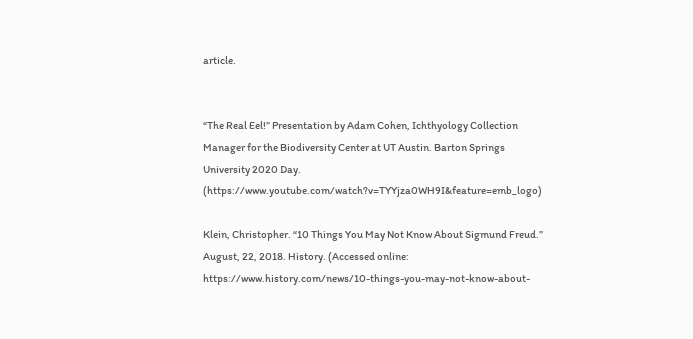article.


“The Real Eel!” Presentation by Adam Cohen, Ichthyology Collection Manager for the Biodiversity Center at UT Austin. Barton Springs University 2020 Day. (https://www.youtube.com/watch?v=TYYjza0WH9I&feature=emb_logo)

Klein, Christopher. “10 Things You May Not Know About Sigmund Freud.” August, 22, 2018. History. (Accessed online: https://www.history.com/news/10-things-you-may-not-know-about-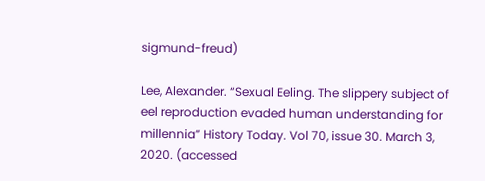sigmund-freud)

Lee, Alexander. “Sexual Eeling. The slippery subject of eel reproduction evaded human understanding for millennia” History Today. Vol 70, issue 30. March 3, 2020. (accessed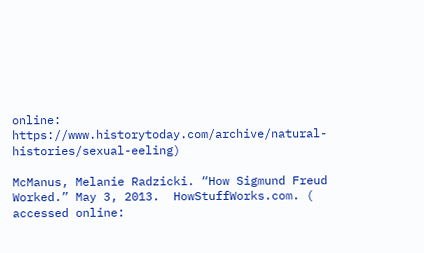online: https://www.historytoday.com/archive/natural-histories/sexual-eeling)

McManus, Melanie Radzicki. “How Sigmund Freud Worked.” May 3, 2013.  HowStuffWorks.com. ( accessed online: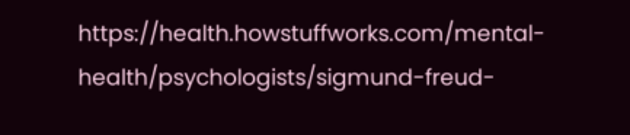https://health.howstuffworks.com/mental-health/psychologists/sigmund-freud-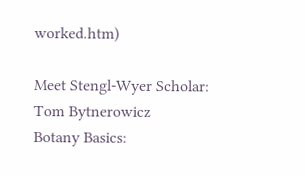worked.htm)

Meet Stengl-Wyer Scholar: Tom Bytnerowicz
Botany Basics: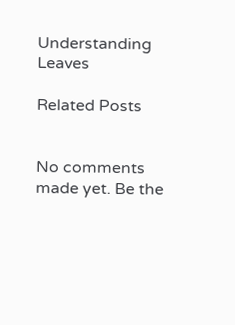Understanding Leaves

Related Posts


No comments made yet. Be the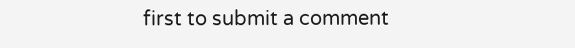first to submit a comment